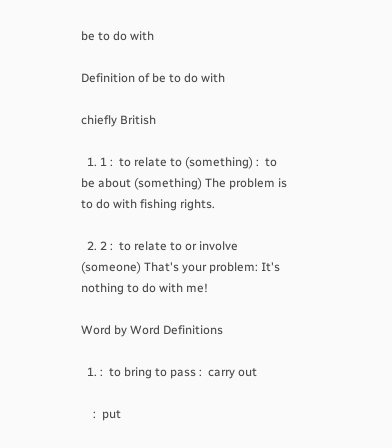be to do with

Definition of be to do with

chiefly British

  1. 1 :  to relate to (something) :  to be about (something) The problem is to do with fishing rights.

  2. 2 :  to relate to or involve (someone) That's your problem: It's nothing to do with me!

Word by Word Definitions

  1. :  to bring to pass :  carry out

    :  put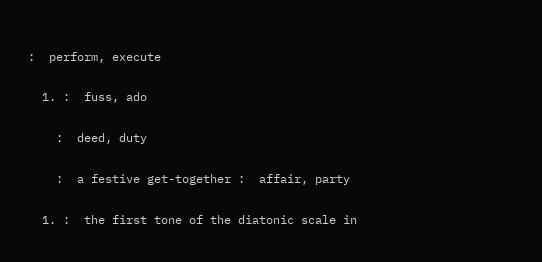:  perform, execute

  1. :  fuss, ado

    :  deed, duty

    :  a festive get-together :  affair, party

  1. :  the first tone of the diatonic scale in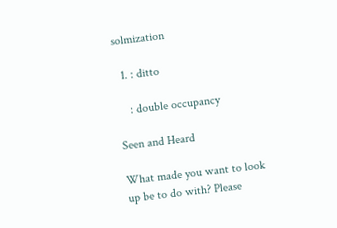solmization

  1. : ditto

    : double occupancy

Seen and Heard

What made you want to look up be to do with? Please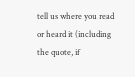tell us where you read or heard it (including the quote, if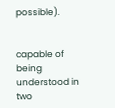possible).


capable of being understood in two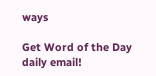ways

Get Word of the Day daily email!